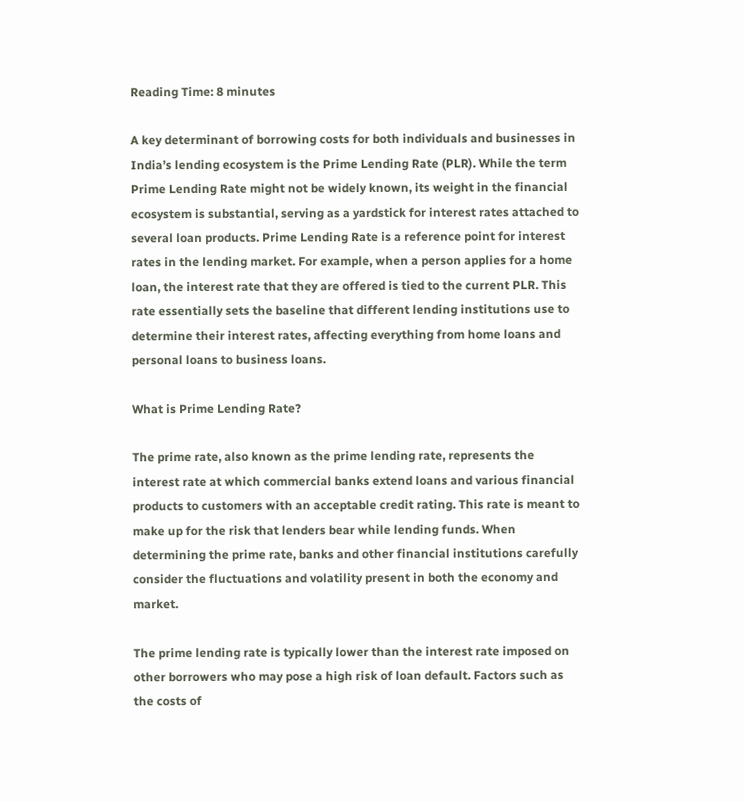Reading Time: 8 minutes

A key determinant of borrowing costs for both individuals and businesses in India’s lending ecosystem is the Prime Lending Rate (PLR). While the term Prime Lending Rate might not be widely known, its weight in the financial ecosystem is substantial, serving as a yardstick for interest rates attached to several loan products. Prime Lending Rate is a reference point for interest rates in the lending market. For example, when a person applies for a home loan, the interest rate that they are offered is tied to the current PLR. This rate essentially sets the baseline that different lending institutions use to determine their interest rates, affecting everything from home loans and personal loans to business loans.

What is Prime Lending Rate?

The prime rate, also known as the prime lending rate, represents the interest rate at which commercial banks extend loans and various financial products to customers with an acceptable credit rating. This rate is meant to make up for the risk that lenders bear while lending funds. When determining the prime rate, banks and other financial institutions carefully consider the fluctuations and volatility present in both the economy and market.

The prime lending rate is typically lower than the interest rate imposed on other borrowers who may pose a high risk of loan default. Factors such as the costs of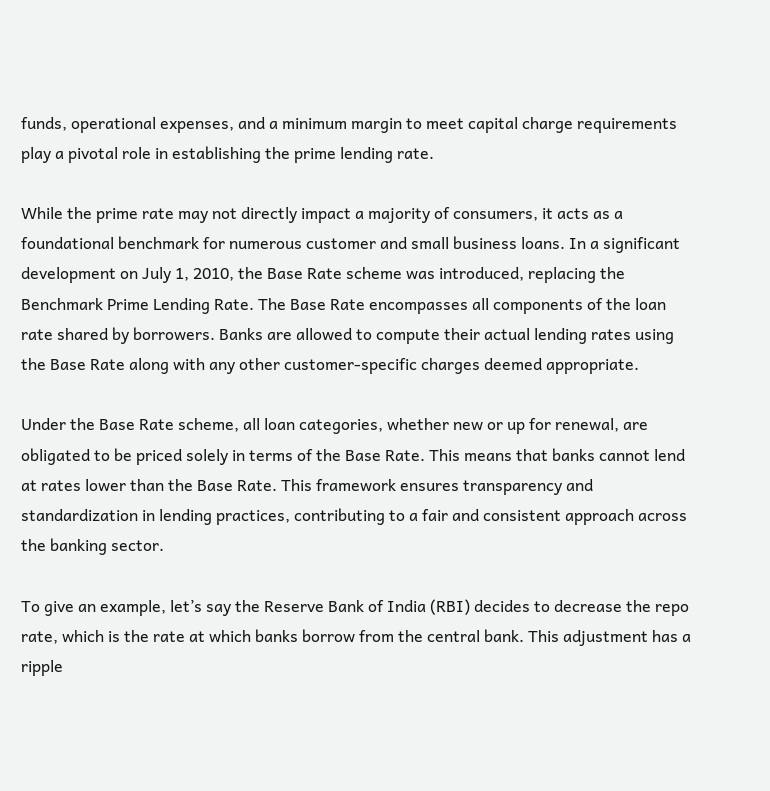funds, operational expenses, and a minimum margin to meet capital charge requirements play a pivotal role in establishing the prime lending rate.

While the prime rate may not directly impact a majority of consumers, it acts as a foundational benchmark for numerous customer and small business loans. In a significant development on July 1, 2010, the Base Rate scheme was introduced, replacing the Benchmark Prime Lending Rate. The Base Rate encompasses all components of the loan rate shared by borrowers. Banks are allowed to compute their actual lending rates using the Base Rate along with any other customer-specific charges deemed appropriate.

Under the Base Rate scheme, all loan categories, whether new or up for renewal, are obligated to be priced solely in terms of the Base Rate. This means that banks cannot lend at rates lower than the Base Rate. This framework ensures transparency and standardization in lending practices, contributing to a fair and consistent approach across the banking sector.

To give an example, let’s say the Reserve Bank of India (RBI) decides to decrease the repo rate, which is the rate at which banks borrow from the central bank. This adjustment has a ripple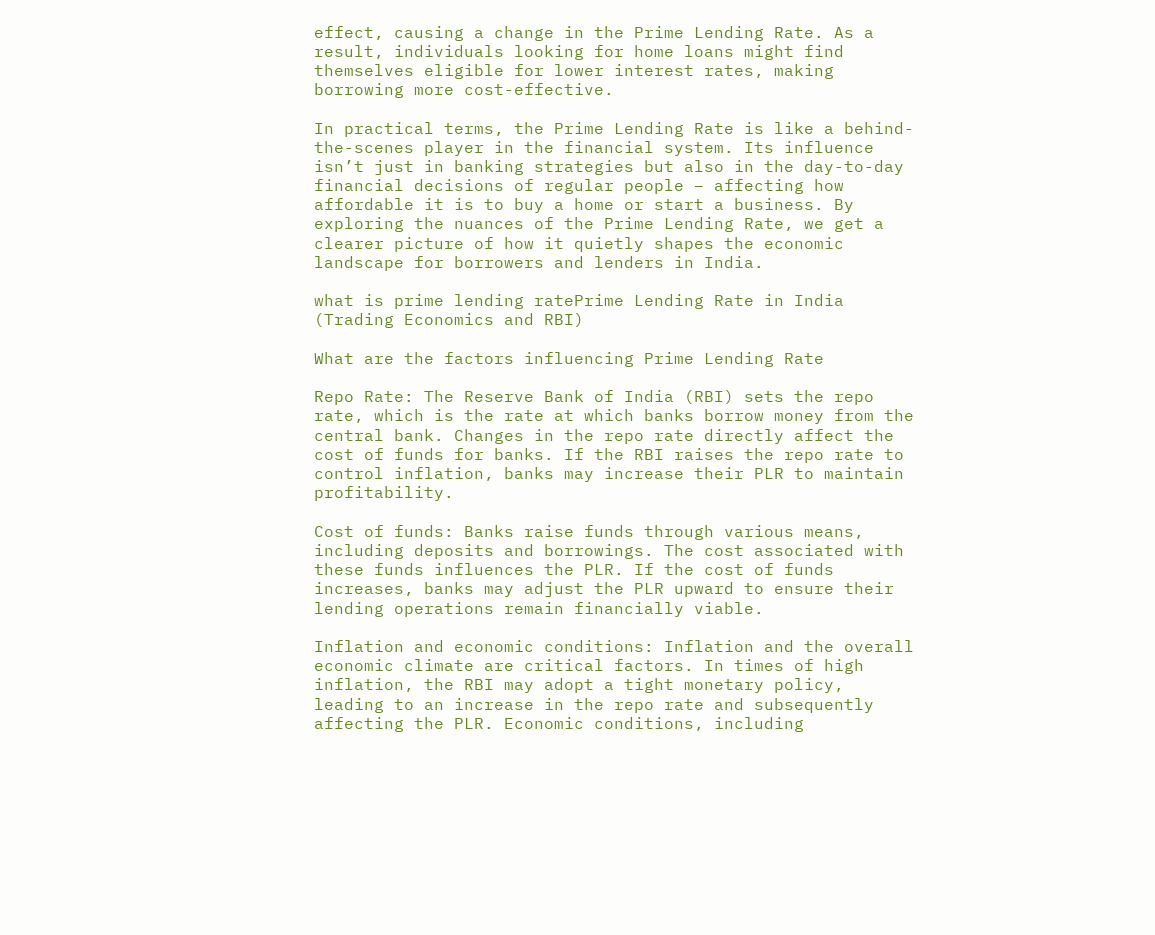effect, causing a change in the Prime Lending Rate. As a result, individuals looking for home loans might find themselves eligible for lower interest rates, making borrowing more cost-effective.

In practical terms, the Prime Lending Rate is like a behind-the-scenes player in the financial system. Its influence isn’t just in banking strategies but also in the day-to-day financial decisions of regular people – affecting how affordable it is to buy a home or start a business. By exploring the nuances of the Prime Lending Rate, we get a clearer picture of how it quietly shapes the economic landscape for borrowers and lenders in India.

what is prime lending ratePrime Lending Rate in India (Trading Economics and RBI)

What are the factors influencing Prime Lending Rate

Repo Rate: The Reserve Bank of India (RBI) sets the repo rate, which is the rate at which banks borrow money from the central bank. Changes in the repo rate directly affect the cost of funds for banks. If the RBI raises the repo rate to control inflation, banks may increase their PLR to maintain profitability.

Cost of funds: Banks raise funds through various means, including deposits and borrowings. The cost associated with these funds influences the PLR. If the cost of funds increases, banks may adjust the PLR upward to ensure their lending operations remain financially viable.

Inflation and economic conditions: Inflation and the overall economic climate are critical factors. In times of high inflation, the RBI may adopt a tight monetary policy, leading to an increase in the repo rate and subsequently affecting the PLR. Economic conditions, including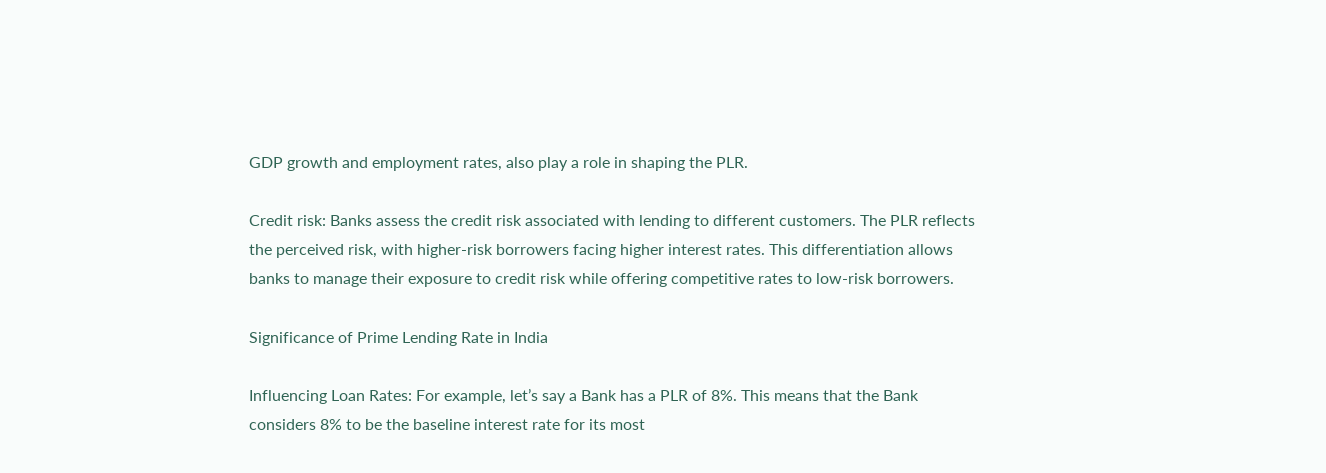GDP growth and employment rates, also play a role in shaping the PLR.

Credit risk: Banks assess the credit risk associated with lending to different customers. The PLR reflects the perceived risk, with higher-risk borrowers facing higher interest rates. This differentiation allows banks to manage their exposure to credit risk while offering competitive rates to low-risk borrowers.

Significance of Prime Lending Rate in India

Influencing Loan Rates: For example, let’s say a Bank has a PLR of 8%. This means that the Bank considers 8% to be the baseline interest rate for its most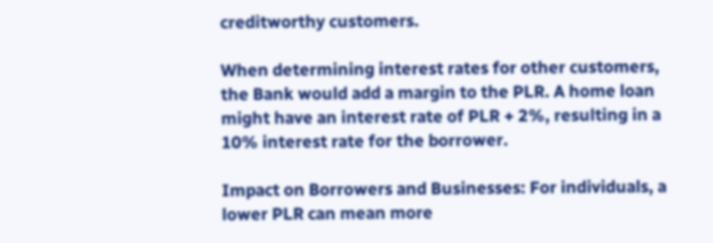creditworthy customers.

When determining interest rates for other customers, the Bank would add a margin to the PLR. A home loan might have an interest rate of PLR + 2%, resulting in a 10% interest rate for the borrower.

Impact on Borrowers and Businesses: For individuals, a lower PLR can mean more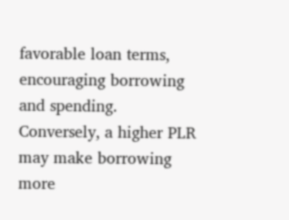favorable loan terms, encouraging borrowing and spending. Conversely, a higher PLR may make borrowing more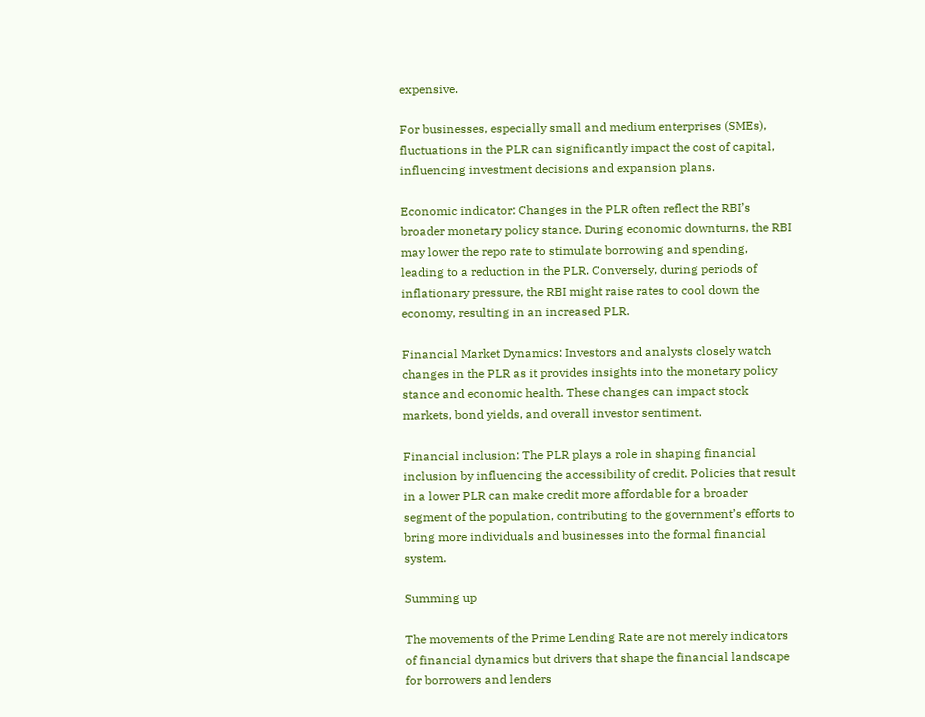expensive.

For businesses, especially small and medium enterprises (SMEs), fluctuations in the PLR can significantly impact the cost of capital, influencing investment decisions and expansion plans.

Economic indicator: Changes in the PLR often reflect the RBI’s broader monetary policy stance. During economic downturns, the RBI may lower the repo rate to stimulate borrowing and spending, leading to a reduction in the PLR. Conversely, during periods of inflationary pressure, the RBI might raise rates to cool down the economy, resulting in an increased PLR.

Financial Market Dynamics: Investors and analysts closely watch changes in the PLR as it provides insights into the monetary policy stance and economic health. These changes can impact stock markets, bond yields, and overall investor sentiment.

Financial inclusion: The PLR plays a role in shaping financial inclusion by influencing the accessibility of credit. Policies that result in a lower PLR can make credit more affordable for a broader segment of the population, contributing to the government’s efforts to bring more individuals and businesses into the formal financial system.

Summing up

The movements of the Prime Lending Rate are not merely indicators of financial dynamics but drivers that shape the financial landscape for borrowers and lenders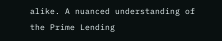alike. A nuanced understanding of the Prime Lending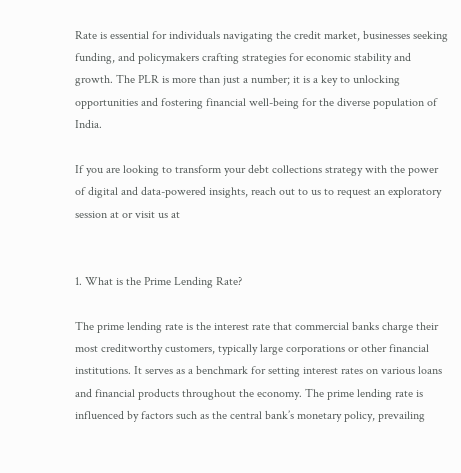Rate is essential for individuals navigating the credit market, businesses seeking funding, and policymakers crafting strategies for economic stability and growth. The PLR is more than just a number; it is a key to unlocking opportunities and fostering financial well-being for the diverse population of India.

If you are looking to transform your debt collections strategy with the power of digital and data-powered insights, reach out to us to request an exploratory session at or visit us at


1. What is the Prime Lending Rate?

The prime lending rate is the interest rate that commercial banks charge their most creditworthy customers, typically large corporations or other financial institutions. It serves as a benchmark for setting interest rates on various loans and financial products throughout the economy. The prime lending rate is influenced by factors such as the central bank’s monetary policy, prevailing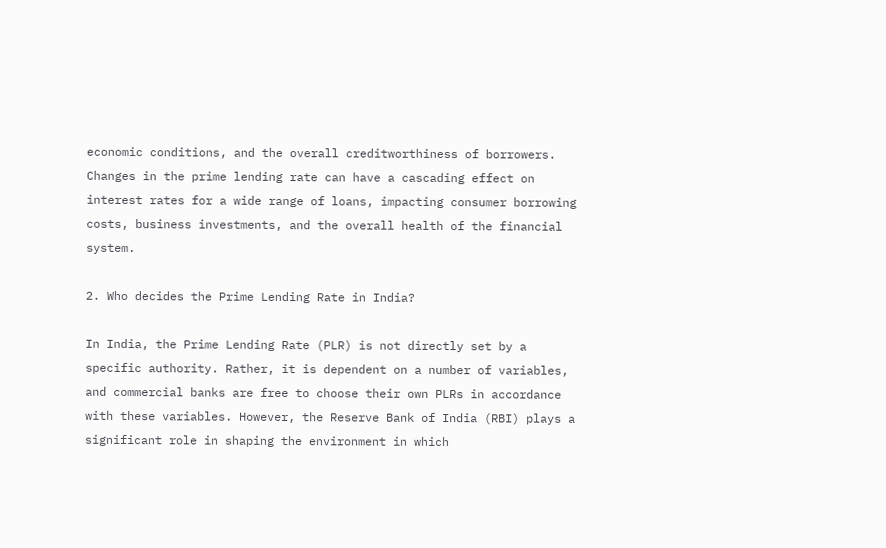economic conditions, and the overall creditworthiness of borrowers. Changes in the prime lending rate can have a cascading effect on interest rates for a wide range of loans, impacting consumer borrowing costs, business investments, and the overall health of the financial system.

2. Who decides the Prime Lending Rate in India?

In India, the Prime Lending Rate (PLR) is not directly set by a specific authority. Rather, it is dependent on a number of variables, and commercial banks are free to choose their own PLRs in accordance with these variables. However, the Reserve Bank of India (RBI) plays a significant role in shaping the environment in which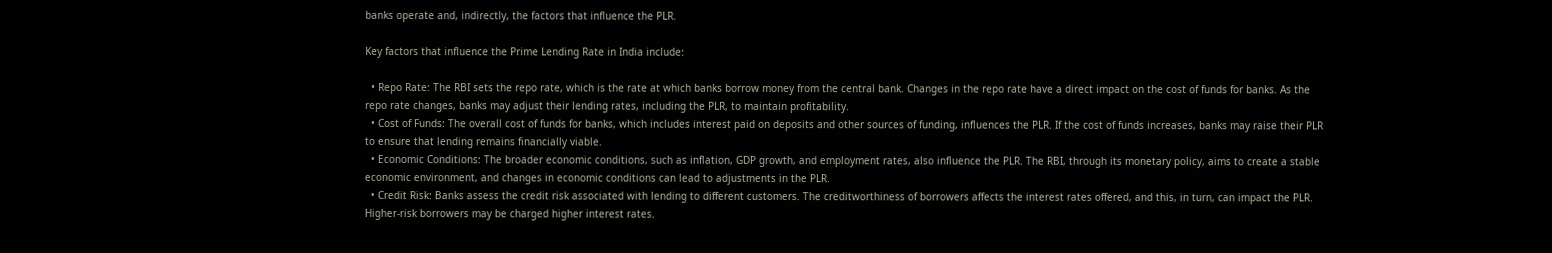banks operate and, indirectly, the factors that influence the PLR.

Key factors that influence the Prime Lending Rate in India include:

  • Repo Rate: The RBI sets the repo rate, which is the rate at which banks borrow money from the central bank. Changes in the repo rate have a direct impact on the cost of funds for banks. As the repo rate changes, banks may adjust their lending rates, including the PLR, to maintain profitability.
  • Cost of Funds: The overall cost of funds for banks, which includes interest paid on deposits and other sources of funding, influences the PLR. If the cost of funds increases, banks may raise their PLR to ensure that lending remains financially viable.
  • Economic Conditions: The broader economic conditions, such as inflation, GDP growth, and employment rates, also influence the PLR. The RBI, through its monetary policy, aims to create a stable economic environment, and changes in economic conditions can lead to adjustments in the PLR.
  • Credit Risk: Banks assess the credit risk associated with lending to different customers. The creditworthiness of borrowers affects the interest rates offered, and this, in turn, can impact the PLR. Higher-risk borrowers may be charged higher interest rates.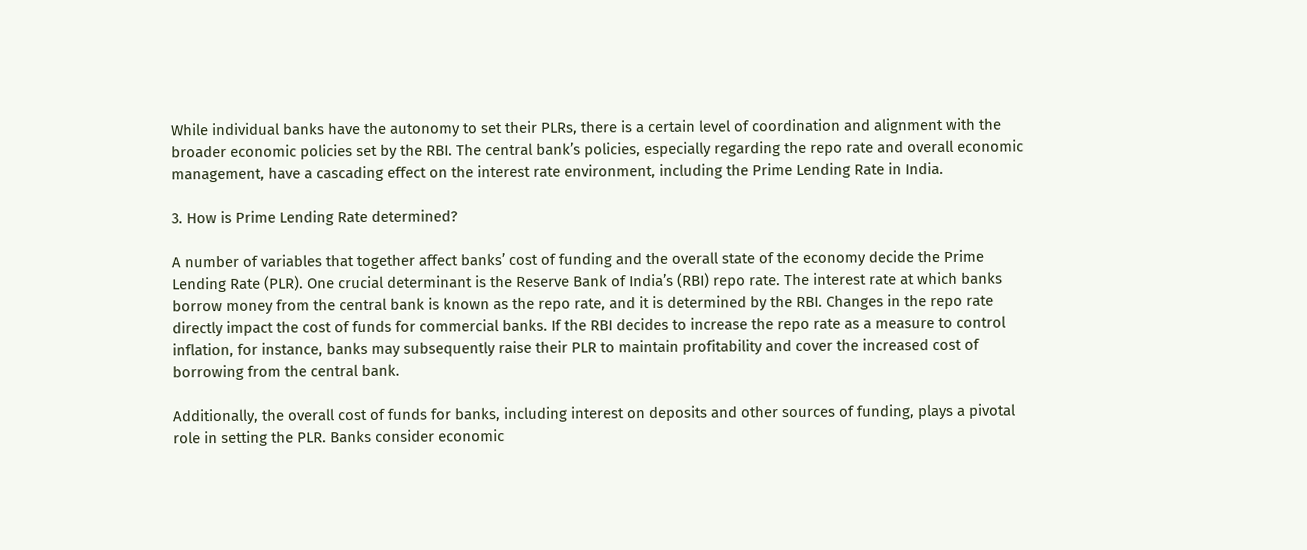While individual banks have the autonomy to set their PLRs, there is a certain level of coordination and alignment with the broader economic policies set by the RBI. The central bank’s policies, especially regarding the repo rate and overall economic management, have a cascading effect on the interest rate environment, including the Prime Lending Rate in India.

3. How is Prime Lending Rate determined?

A number of variables that together affect banks’ cost of funding and the overall state of the economy decide the Prime Lending Rate (PLR). One crucial determinant is the Reserve Bank of India’s (RBI) repo rate. The interest rate at which banks borrow money from the central bank is known as the repo rate, and it is determined by the RBI. Changes in the repo rate directly impact the cost of funds for commercial banks. If the RBI decides to increase the repo rate as a measure to control inflation, for instance, banks may subsequently raise their PLR to maintain profitability and cover the increased cost of borrowing from the central bank.

Additionally, the overall cost of funds for banks, including interest on deposits and other sources of funding, plays a pivotal role in setting the PLR. Banks consider economic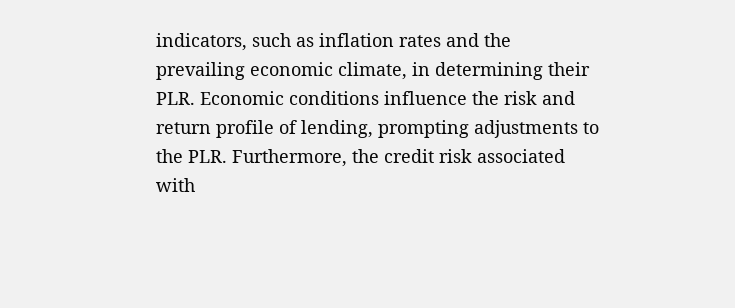indicators, such as inflation rates and the prevailing economic climate, in determining their PLR. Economic conditions influence the risk and return profile of lending, prompting adjustments to the PLR. Furthermore, the credit risk associated with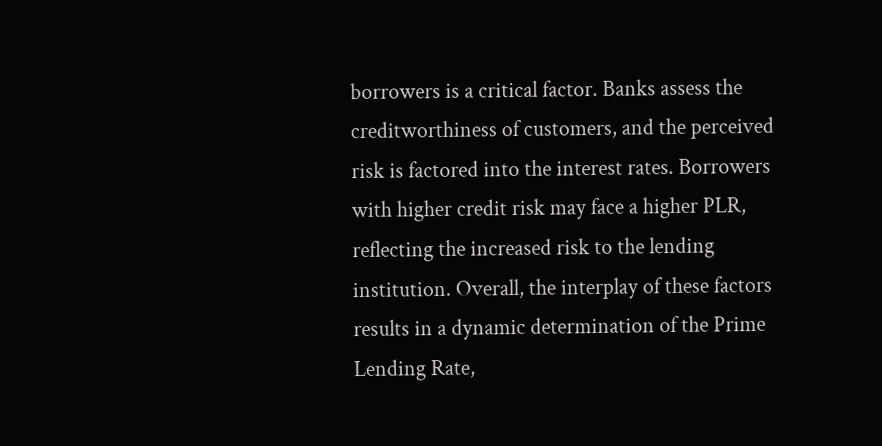borrowers is a critical factor. Banks assess the creditworthiness of customers, and the perceived risk is factored into the interest rates. Borrowers with higher credit risk may face a higher PLR, reflecting the increased risk to the lending institution. Overall, the interplay of these factors results in a dynamic determination of the Prime Lending Rate,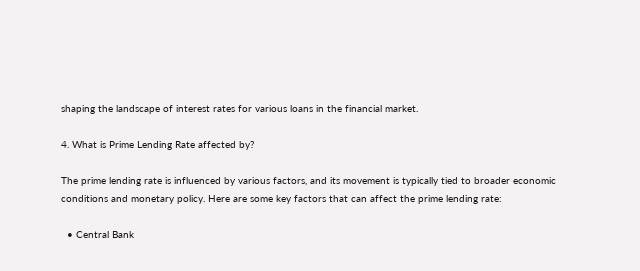shaping the landscape of interest rates for various loans in the financial market.

4. What is Prime Lending Rate affected by?

The prime lending rate is influenced by various factors, and its movement is typically tied to broader economic conditions and monetary policy. Here are some key factors that can affect the prime lending rate:

  • Central Bank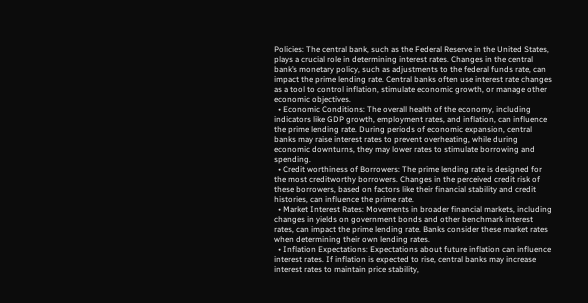Policies: The central bank, such as the Federal Reserve in the United States, plays a crucial role in determining interest rates. Changes in the central bank’s monetary policy, such as adjustments to the federal funds rate, can impact the prime lending rate. Central banks often use interest rate changes as a tool to control inflation, stimulate economic growth, or manage other economic objectives.
  • Economic Conditions: The overall health of the economy, including indicators like GDP growth, employment rates, and inflation, can influence the prime lending rate. During periods of economic expansion, central banks may raise interest rates to prevent overheating, while during economic downturns, they may lower rates to stimulate borrowing and spending.
  • Credit worthiness of Borrowers: The prime lending rate is designed for the most creditworthy borrowers. Changes in the perceived credit risk of these borrowers, based on factors like their financial stability and credit histories, can influence the prime rate.
  • Market Interest Rates: Movements in broader financial markets, including changes in yields on government bonds and other benchmark interest rates, can impact the prime lending rate. Banks consider these market rates when determining their own lending rates.
  • Inflation Expectations: Expectations about future inflation can influence interest rates. If inflation is expected to rise, central banks may increase interest rates to maintain price stability,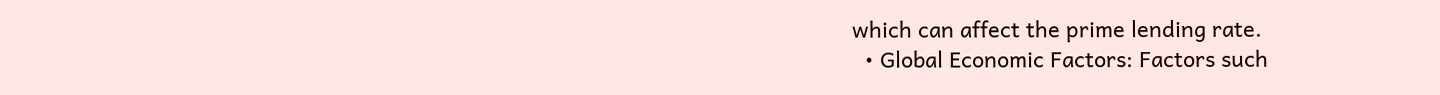which can affect the prime lending rate.
  • Global Economic Factors: Factors such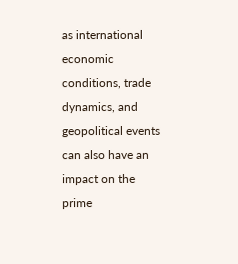as international economic conditions, trade dynamics, and geopolitical events can also have an impact on the prime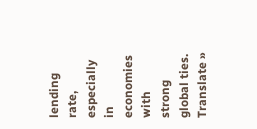lending rate, especially in economies with strong global ties.
Translate »